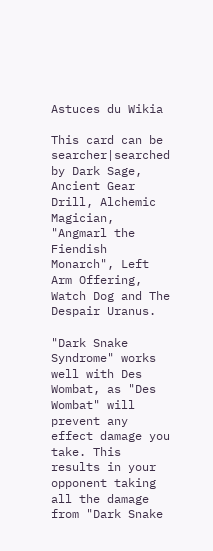Astuces du Wikia

This card can be searcher|searched by Dark Sage, Ancient Gear Drill, Alchemic Magician, "Angmarl the Fiendish Monarch", Left Arm Offering, Watch Dog and The Despair Uranus.

"Dark Snake Syndrome" works well with Des Wombat, as "Des Wombat" will prevent any effect damage you take. This results in your opponent taking all the damage from "Dark Snake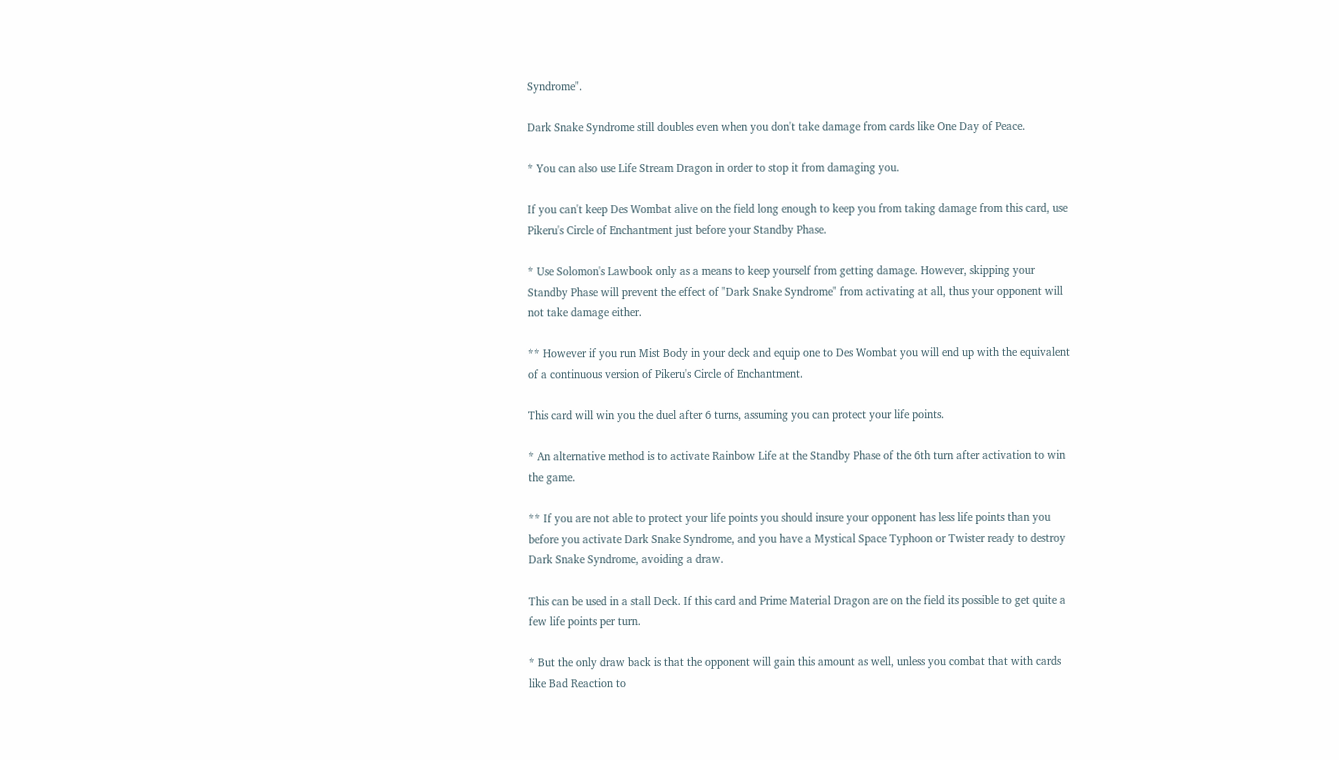Syndrome".

Dark Snake Syndrome still doubles even when you don't take damage from cards like One Day of Peace.

* You can also use Life Stream Dragon in order to stop it from damaging you.

If you can't keep Des Wombat alive on the field long enough to keep you from taking damage from this card, use Pikeru's Circle of Enchantment just before your Standby Phase.

* Use Solomon's Lawbook only as a means to keep yourself from getting damage. However, skipping your Standby Phase will prevent the effect of "Dark Snake Syndrome" from activating at all, thus your opponent will not take damage either.

** However if you run Mist Body in your deck and equip one to Des Wombat you will end up with the equivalent of a continuous version of Pikeru's Circle of Enchantment.

This card will win you the duel after 6 turns, assuming you can protect your life points.

* An alternative method is to activate Rainbow Life at the Standby Phase of the 6th turn after activation to win the game.

** If you are not able to protect your life points you should insure your opponent has less life points than you before you activate Dark Snake Syndrome, and you have a Mystical Space Typhoon or Twister ready to destroy Dark Snake Syndrome, avoiding a draw.

This can be used in a stall Deck. If this card and Prime Material Dragon are on the field its possible to get quite a few life points per turn.

* But the only draw back is that the opponent will gain this amount as well, unless you combat that with cards like Bad Reaction to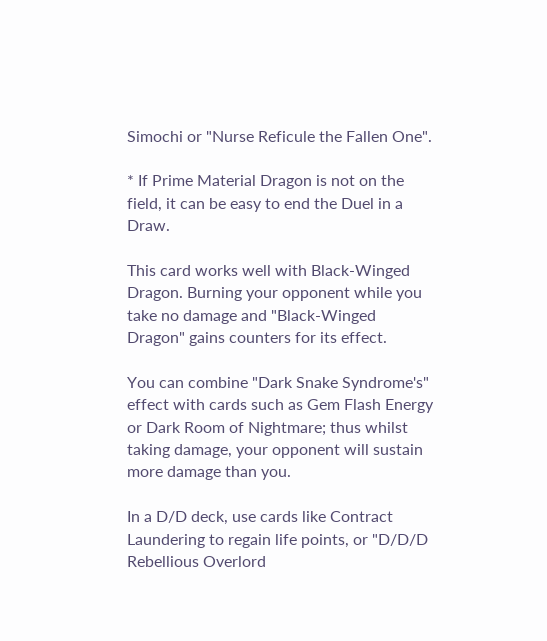Simochi or "Nurse Reficule the Fallen One".

* If Prime Material Dragon is not on the field, it can be easy to end the Duel in a Draw.

This card works well with Black-Winged Dragon. Burning your opponent while you take no damage and "Black-Winged Dragon" gains counters for its effect.

You can combine "Dark Snake Syndrome's" effect with cards such as Gem Flash Energy or Dark Room of Nightmare; thus whilst taking damage, your opponent will sustain more damage than you.

In a D/D deck, use cards like Contract Laundering to regain life points, or "D/D/D Rebellious Overlord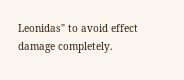Leonidas" to avoid effect damage completely.